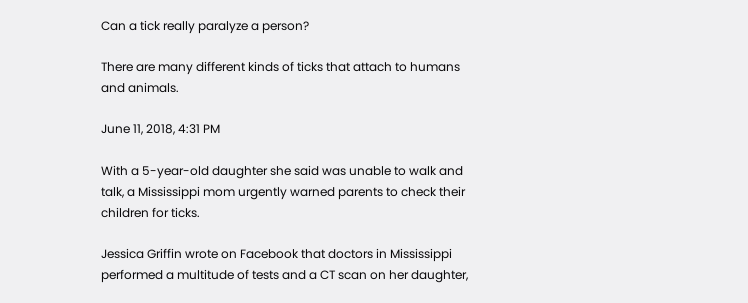Can a tick really paralyze a person?

There are many different kinds of ticks that attach to humans and animals.

June 11, 2018, 4:31 PM

With a 5-year-old daughter she said was unable to walk and talk, a Mississippi mom urgently warned parents to check their children for ticks.

Jessica Griffin wrote on Facebook that doctors in Mississippi performed a multitude of tests and a CT scan on her daughter,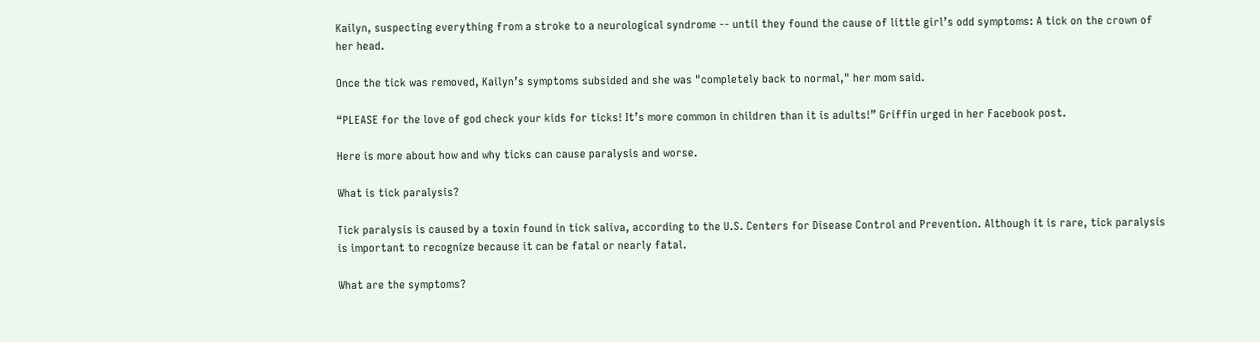Kailyn, suspecting everything from a stroke to a neurological syndrome -- until they found the cause of little girl’s odd symptoms: A tick on the crown of her head.

Once the tick was removed, Kailyn’s symptoms subsided and she was "completely back to normal," her mom said.

“PLEASE for the love of god check your kids for ticks! It’s more common in children than it is adults!” Griffin urged in her Facebook post.

Here is more about how and why ticks can cause paralysis and worse.

What is tick paralysis?

Tick paralysis is caused by a toxin found in tick saliva, according to the U.S. Centers for Disease Control and Prevention. Although it is rare, tick paralysis is important to recognize because it can be fatal or nearly fatal.

What are the symptoms?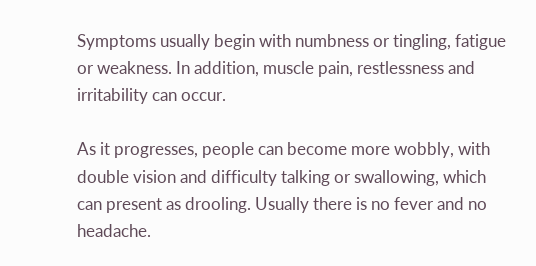Symptoms usually begin with numbness or tingling, fatigue or weakness. In addition, muscle pain, restlessness and irritability can occur.

As it progresses, people can become more wobbly, with double vision and difficulty talking or swallowing, which can present as drooling. Usually there is no fever and no headache.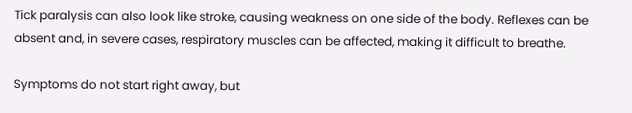Tick paralysis can also look like stroke, causing weakness on one side of the body. Reflexes can be absent and, in severe cases, respiratory muscles can be affected, making it difficult to breathe.

Symptoms do not start right away, but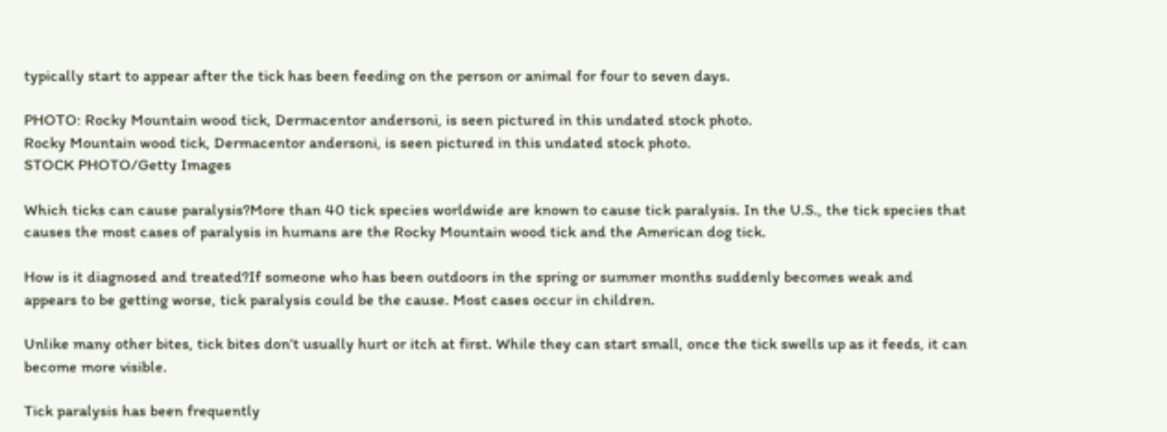typically start to appear after the tick has been feeding on the person or animal for four to seven days.

PHOTO: Rocky Mountain wood tick, Dermacentor andersoni, is seen pictured in this undated stock photo.
Rocky Mountain wood tick, Dermacentor andersoni, is seen pictured in this undated stock photo.
STOCK PHOTO/Getty Images

Which ticks can cause paralysis?More than 40 tick species worldwide are known to cause tick paralysis. In the U.S., the tick species that causes the most cases of paralysis in humans are the Rocky Mountain wood tick and the American dog tick.

How is it diagnosed and treated?If someone who has been outdoors in the spring or summer months suddenly becomes weak and appears to be getting worse, tick paralysis could be the cause. Most cases occur in children.

Unlike many other bites, tick bites don’t usually hurt or itch at first. While they can start small, once the tick swells up as it feeds, it can become more visible.

Tick paralysis has been frequently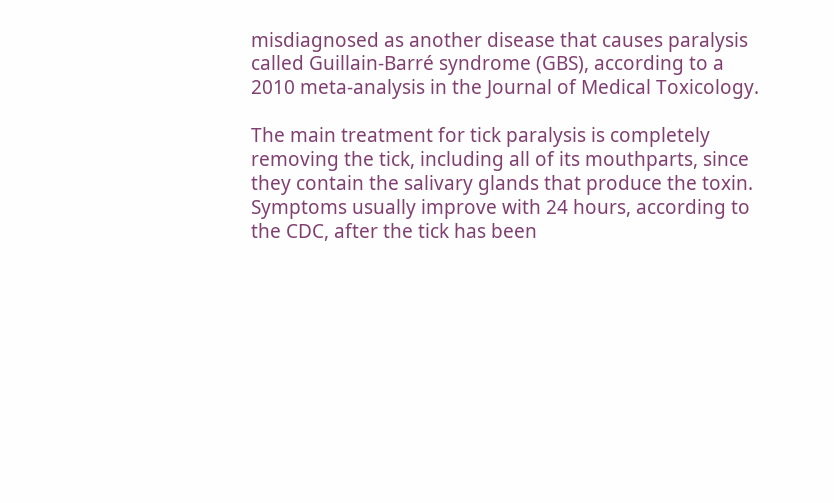misdiagnosed as another disease that causes paralysis called Guillain-Barré syndrome (GBS), according to a 2010 meta-analysis in the Journal of Medical Toxicology.

The main treatment for tick paralysis is completely removing the tick, including all of its mouthparts, since they contain the salivary glands that produce the toxin. Symptoms usually improve with 24 hours, according to the CDC, after the tick has been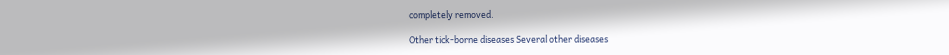completely removed.

Other tick-borne diseases Several other diseases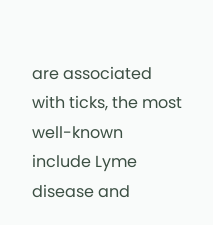are associated with ticks, the most well-known include Lyme disease and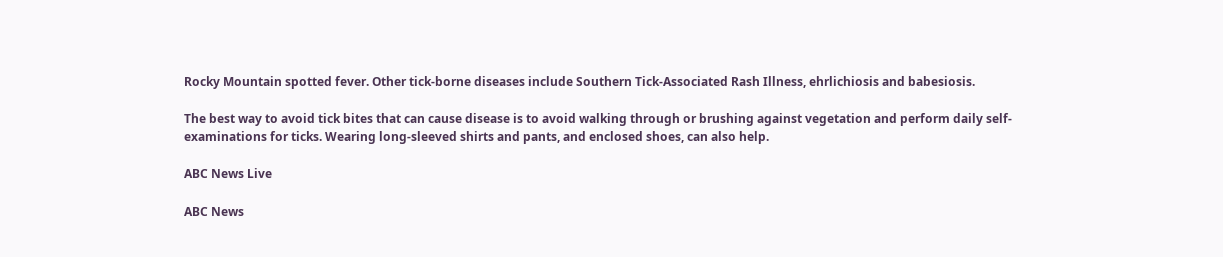Rocky Mountain spotted fever. Other tick-borne diseases include Southern Tick-Associated Rash Illness, ehrlichiosis and babesiosis.

The best way to avoid tick bites that can cause disease is to avoid walking through or brushing against vegetation and perform daily self-examinations for ticks. Wearing long-sleeved shirts and pants, and enclosed shoes, can also help.

ABC News Live

ABC News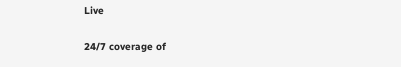Live

24/7 coverage of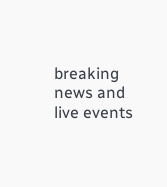breaking news and live events